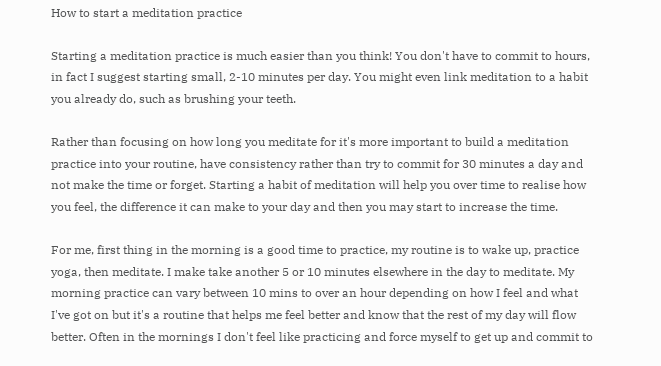How to start a meditation practice

Starting a meditation practice is much easier than you think! You don't have to commit to hours, in fact I suggest starting small, 2-10 minutes per day. You might even link meditation to a habit you already do, such as brushing your teeth.

Rather than focusing on how long you meditate for it's more important to build a meditation practice into your routine, have consistency rather than try to commit for 30 minutes a day and not make the time or forget. Starting a habit of meditation will help you over time to realise how you feel, the difference it can make to your day and then you may start to increase the time.

For me, first thing in the morning is a good time to practice, my routine is to wake up, practice yoga, then meditate. I make take another 5 or 10 minutes elsewhere in the day to meditate. My morning practice can vary between 10 mins to over an hour depending on how I feel and what I've got on but it's a routine that helps me feel better and know that the rest of my day will flow better. Often in the mornings I don't feel like practicing and force myself to get up and commit to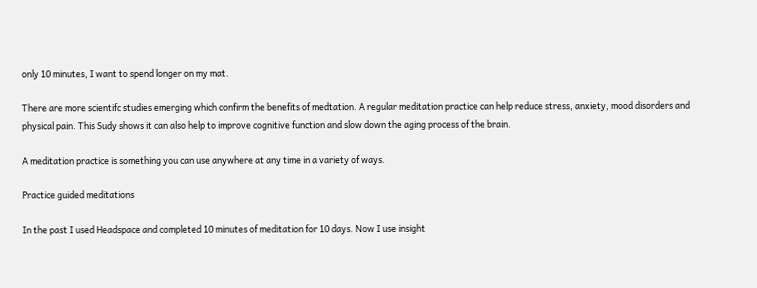only 10 minutes, I want to spend longer on my mat.

There are more scientifc studies emerging which confirm the benefits of medtation. A regular meditation practice can help reduce stress, anxiety, mood disorders and physical pain. This Sudy shows it can also help to improve cognitive function and slow down the aging process of the brain.

A meditation practice is something you can use anywhere at any time in a variety of ways.

Practice guided meditations

In the past I used Headspace and completed 10 minutes of meditation for 10 days. Now I use insight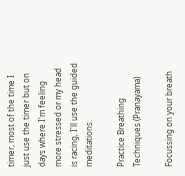timer, most of the time I just use the timer but on days where I'm feeling more stressed or my head is racing, I'll use the guided meditations.

Practice Breathing Techniques (Pranayama)

Focussing on your breath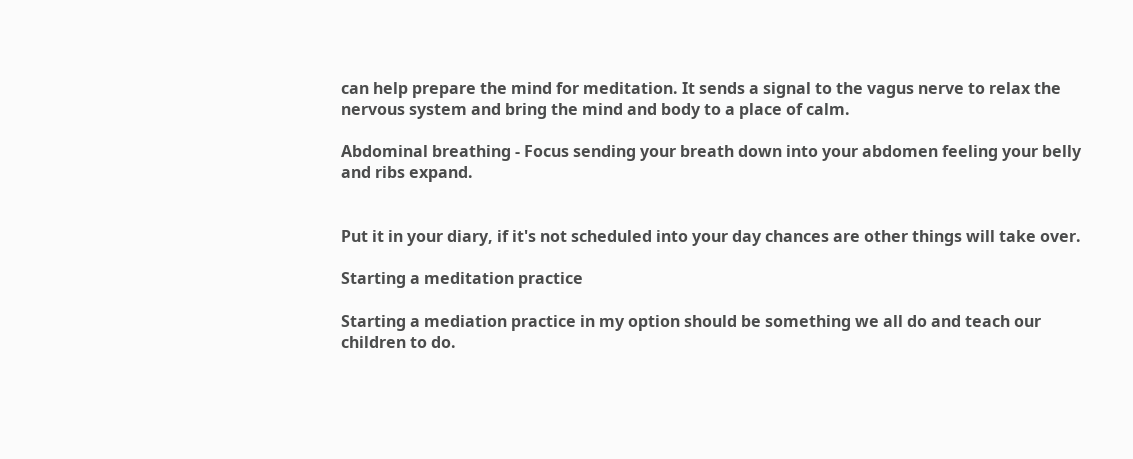can help prepare the mind for meditation. It sends a signal to the vagus nerve to relax the nervous system and bring the mind and body to a place of calm.

Abdominal breathing - Focus sending your breath down into your abdomen feeling your belly and ribs expand.


Put it in your diary, if it's not scheduled into your day chances are other things will take over.

Starting a meditation practice

Starting a mediation practice in my option should be something we all do and teach our children to do.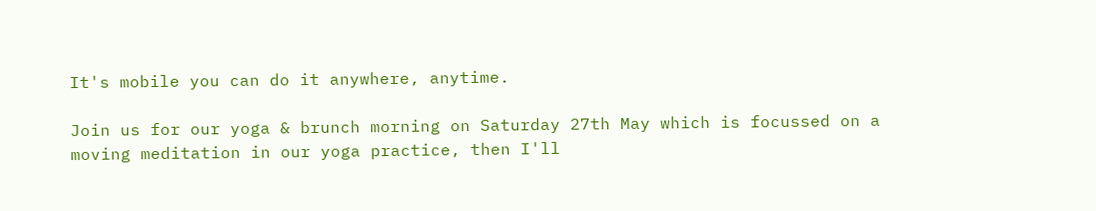It's mobile you can do it anywhere, anytime.

Join us for our yoga & brunch morning on Saturday 27th May which is focussed on a moving meditation in our yoga practice, then I'll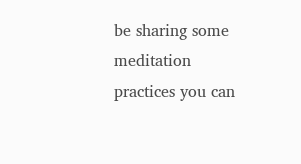be sharing some meditation practices you can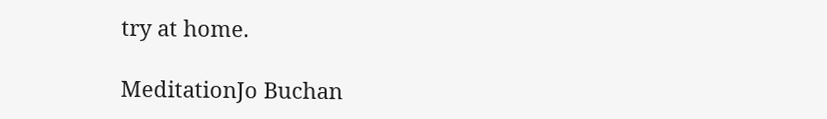try at home.

MeditationJo Buchan